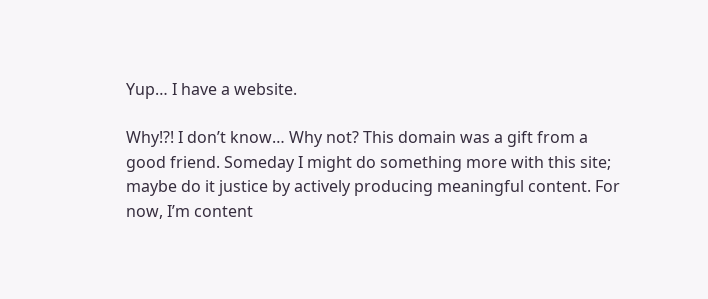Yup… I have a website.

Why!?! I don’t know… Why not? This domain was a gift from a good friend. Someday I might do something more with this site; maybe do it justice by actively producing meaningful content. For now, I’m content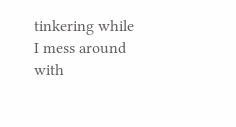tinkering while I mess around with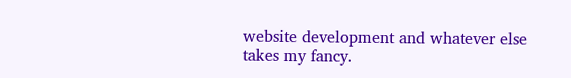website development and whatever else takes my fancy.